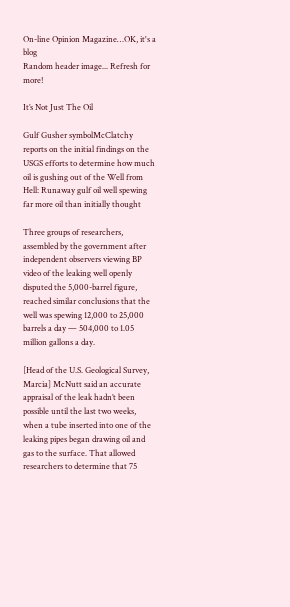On-line Opinion Magazine…OK, it's a blog
Random header image... Refresh for more!

It’s Not Just The Oil

Gulf Gusher symbolMcClatchy reports on the initial findings on the USGS efforts to determine how much oil is gushing out of the Well from Hell: Runaway gulf oil well spewing far more oil than initially thought

Three groups of researchers, assembled by the government after independent observers viewing BP video of the leaking well openly disputed the 5,000-barrel figure, reached similar conclusions that the well was spewing 12,000 to 25,000 barrels a day — 504,000 to 1.05 million gallons a day.

[Head of the U.S. Geological Survey, Marcia] McNutt said an accurate appraisal of the leak hadn’t been possible until the last two weeks, when a tube inserted into one of the leaking pipes began drawing oil and gas to the surface. That allowed researchers to determine that 75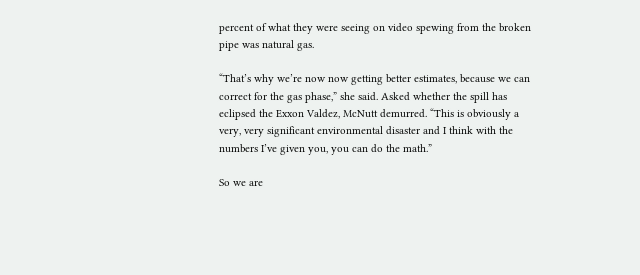percent of what they were seeing on video spewing from the broken pipe was natural gas.

“That’s why we’re now now getting better estimates, because we can correct for the gas phase,” she said. Asked whether the spill has eclipsed the Exxon Valdez, McNutt demurred. “This is obviously a very, very significant environmental disaster and I think with the numbers I’ve given you, you can do the math.”

So we are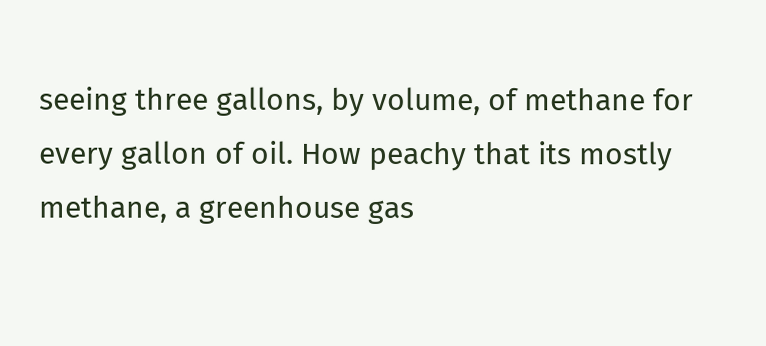seeing three gallons, by volume, of methane for every gallon of oil. How peachy that its mostly methane, a greenhouse gas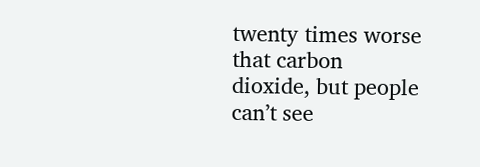twenty times worse that carbon dioxide, but people can’t see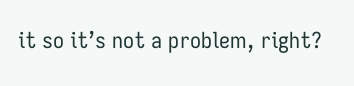it so it’s not a problem, right?